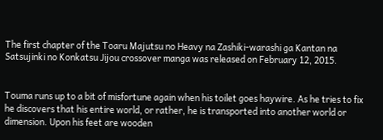The first chapter of the Toaru Majutsu no Heavy na Zashiki-warashi ga Kantan na Satsujinki no Konkatsu Jijou crossover manga was released on February 12, 2015.


Touma runs up to a bit of misfortune again when his toilet goes haywire. As he tries to fix he discovers that his entire world, or rather, he is transported into another world or dimension. Upon his feet are wooden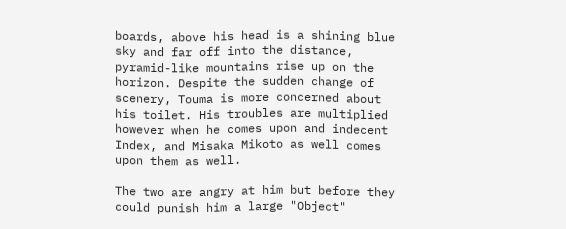boards, above his head is a shining blue sky and far off into the distance, pyramid-like mountains rise up on the horizon. Despite the sudden change of scenery, Touma is more concerned about his toilet. His troubles are multiplied however when he comes upon and indecent Index, and Misaka Mikoto as well comes upon them as well.

The two are angry at him but before they could punish him a large "Object"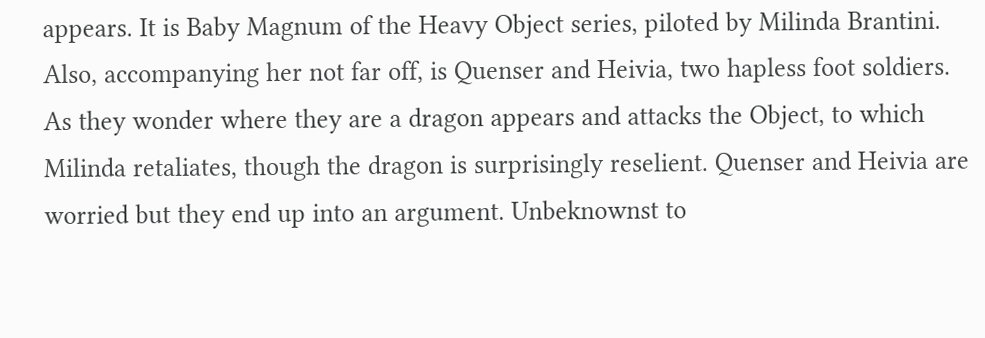appears. It is Baby Magnum of the Heavy Object series, piloted by Milinda Brantini. Also, accompanying her not far off, is Quenser and Heivia, two hapless foot soldiers. As they wonder where they are a dragon appears and attacks the Object, to which Milinda retaliates, though the dragon is surprisingly reselient. Quenser and Heivia are worried but they end up into an argument. Unbeknownst to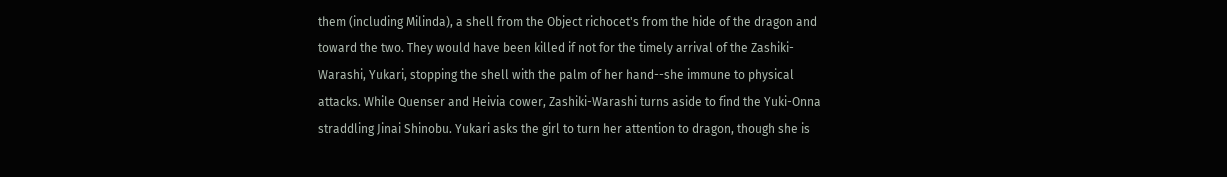them (including Milinda), a shell from the Object richocet's from the hide of the dragon and toward the two. They would have been killed if not for the timely arrival of the Zashiki-Warashi, Yukari, stopping the shell with the palm of her hand--she immune to physical attacks. While Quenser and Heivia cower, Zashiki-Warashi turns aside to find the Yuki-Onna straddling Jinai Shinobu. Yukari asks the girl to turn her attention to dragon, though she is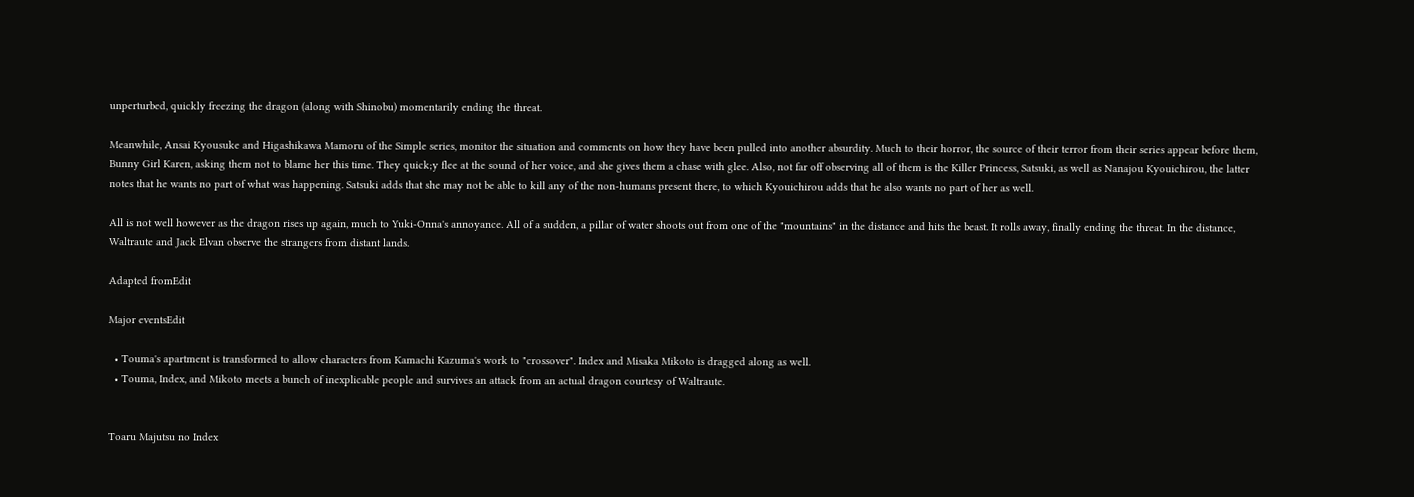unperturbed, quickly freezing the dragon (along with Shinobu) momentarily ending the threat.

Meanwhile, Ansai Kyousuke and Higashikawa Mamoru of the Simple series, monitor the situation and comments on how they have been pulled into another absurdity. Much to their horror, the source of their terror from their series appear before them, Bunny Girl Karen, asking them not to blame her this time. They quick;y flee at the sound of her voice, and she gives them a chase with glee. Also, not far off observing all of them is the Killer Princess, Satsuki, as well as Nanajou Kyouichirou, the latter notes that he wants no part of what was happening. Satsuki adds that she may not be able to kill any of the non-humans present there, to which Kyouichirou adds that he also wants no part of her as well.

All is not well however as the dragon rises up again, much to Yuki-Onna's annoyance. All of a sudden, a pillar of water shoots out from one of the "mountains" in the distance and hits the beast. It rolls away, finally ending the threat. In the distance, Waltraute and Jack Elvan observe the strangers from distant lands.

Adapted fromEdit

Major eventsEdit

  • Touma's apartment is transformed to allow characters from Kamachi Kazuma's work to "crossover". Index and Misaka Mikoto is dragged along as well.
  • Touma, Index, and Mikoto meets a bunch of inexplicable people and survives an attack from an actual dragon courtesy of Waltraute.


Toaru Majutsu no Index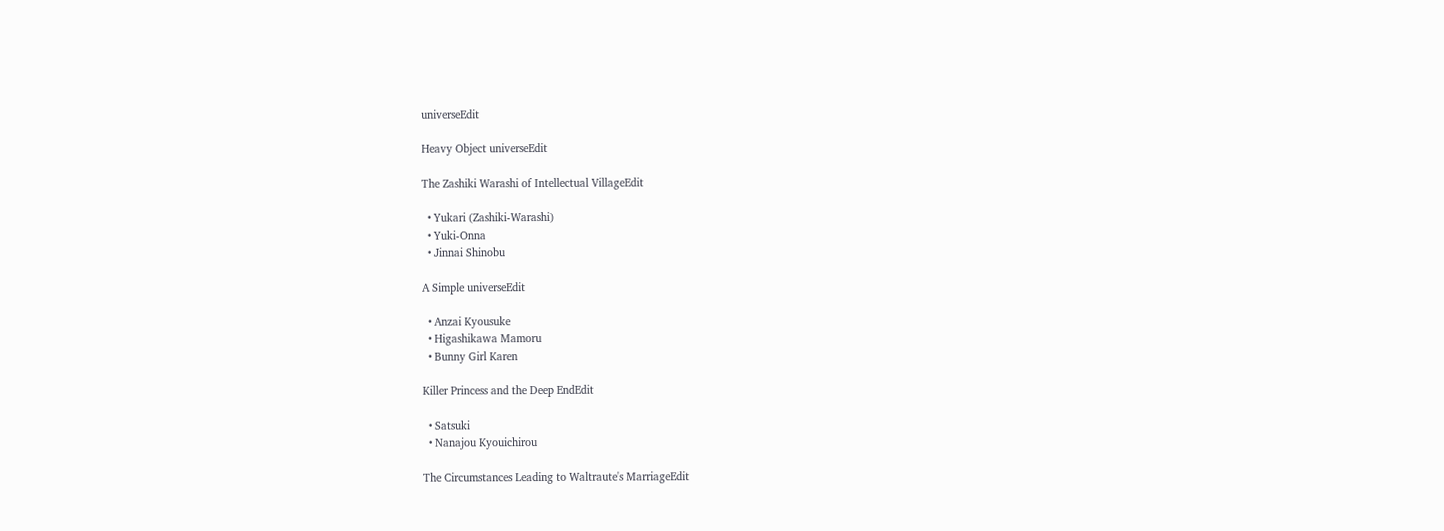universeEdit

Heavy Object universeEdit

The Zashiki Warashi of Intellectual VillageEdit

  • Yukari (Zashiki-Warashi)
  • Yuki-Onna
  • Jinnai Shinobu

A Simple universeEdit

  • Anzai Kyousuke
  • Higashikawa Mamoru
  • Bunny Girl Karen

Killer Princess and the Deep EndEdit

  • Satsuki
  • Nanajou Kyouichirou

The Circumstances Leading to Waltraute's MarriageEdit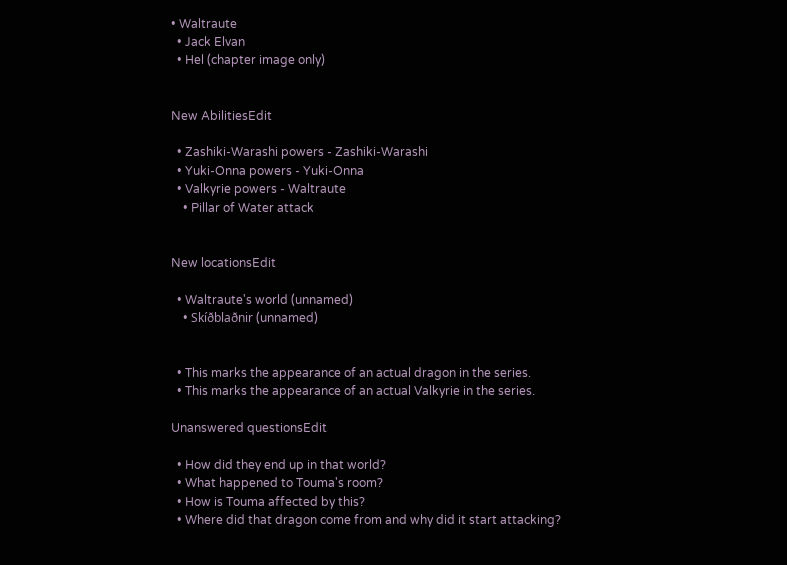• Waltraute
  • Jack Elvan
  • Hel (chapter image only)


New AbilitiesEdit

  • Zashiki-Warashi powers - Zashiki-Warashi
  • Yuki-Onna powers - Yuki-Onna
  • Valkyrie powers - Waltraute
    • Pillar of Water attack


New locationsEdit

  • Waltraute's world (unnamed)
    • Skíðblaðnir (unnamed)


  • This marks the appearance of an actual dragon in the series.
  • This marks the appearance of an actual Valkyrie in the series.

Unanswered questionsEdit

  • How did they end up in that world?
  • What happened to Touma's room?
  • How is Touma affected by this?
  • Where did that dragon come from and why did it start attacking?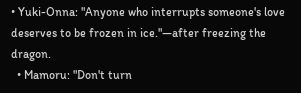• Yuki-Onna: "Anyone who interrupts someone's love deserves to be frozen in ice."―after freezing the dragon.
  • Mamoru: "Don't turn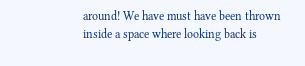around! We have must have been thrown inside a space where looking back is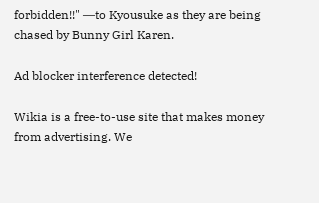forbidden!!" ―to Kyousuke as they are being chased by Bunny Girl Karen.

Ad blocker interference detected!

Wikia is a free-to-use site that makes money from advertising. We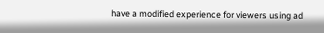have a modified experience for viewers using ad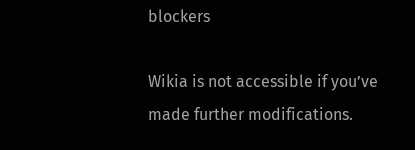blockers

Wikia is not accessible if you’ve made further modifications.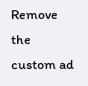Remove the custom ad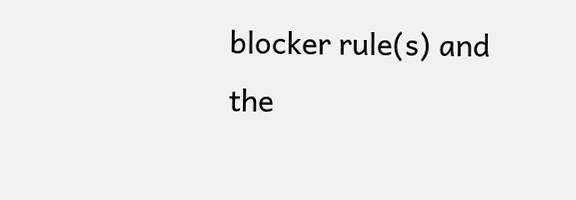blocker rule(s) and the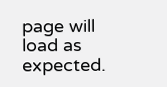page will load as expected.